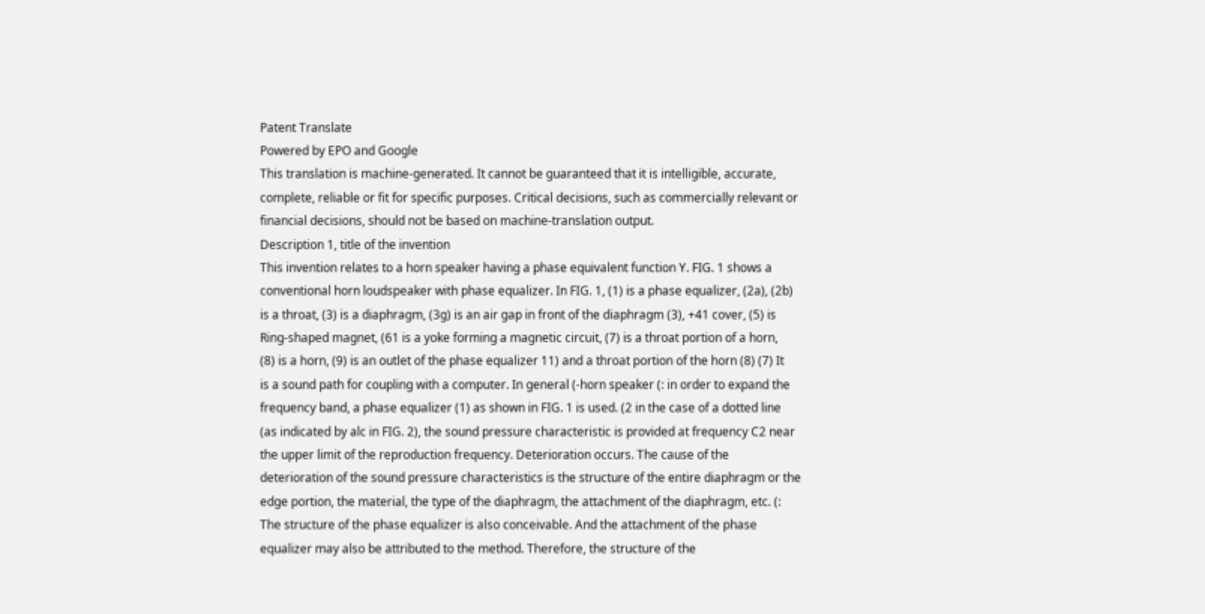Patent Translate
Powered by EPO and Google
This translation is machine-generated. It cannot be guaranteed that it is intelligible, accurate,
complete, reliable or fit for specific purposes. Critical decisions, such as commercially relevant or
financial decisions, should not be based on machine-translation output.
Description 1, title of the invention
This invention relates to a horn speaker having a phase equivalent function Y. FIG. 1 shows a
conventional horn loudspeaker with phase equalizer. In FIG. 1, (1) is a phase equalizer, (2a), (2b)
is a throat, (3) is a diaphragm, (3g) is an air gap in front of the diaphragm (3), +41 cover, (5) is
Ring-shaped magnet, (61 is a yoke forming a magnetic circuit, (7) is a throat portion of a horn,
(8) is a horn, (9) is an outlet of the phase equalizer 11) and a throat portion of the horn (8) (7) It
is a sound path for coupling with a computer. In general (-horn speaker (: in order to expand the
frequency band, a phase equalizer (1) as shown in FIG. 1 is used. (2 in the case of a dotted line
(as indicated by alc in FIG. 2), the sound pressure characteristic is provided at frequency C2 near
the upper limit of the reproduction frequency. Deterioration occurs. The cause of the
deterioration of the sound pressure characteristics is the structure of the entire diaphragm or the
edge portion, the material, the type of the diaphragm, the attachment of the diaphragm, etc. (:
The structure of the phase equalizer is also conceivable. And the attachment of the phase
equalizer may also be attributed to the method. Therefore, the structure of the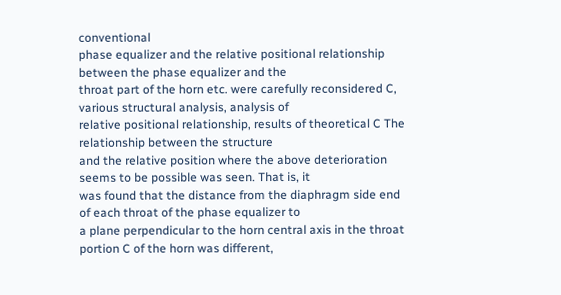conventional
phase equalizer and the relative positional relationship between the phase equalizer and the
throat part of the horn etc. were carefully reconsidered C, various structural analysis, analysis of
relative positional relationship, results of theoretical C The relationship between the structure
and the relative position where the above deterioration seems to be possible was seen. That is, it
was found that the distance from the diaphragm side end of each throat of the phase equalizer to
a plane perpendicular to the horn central axis in the throat portion C of the horn was different,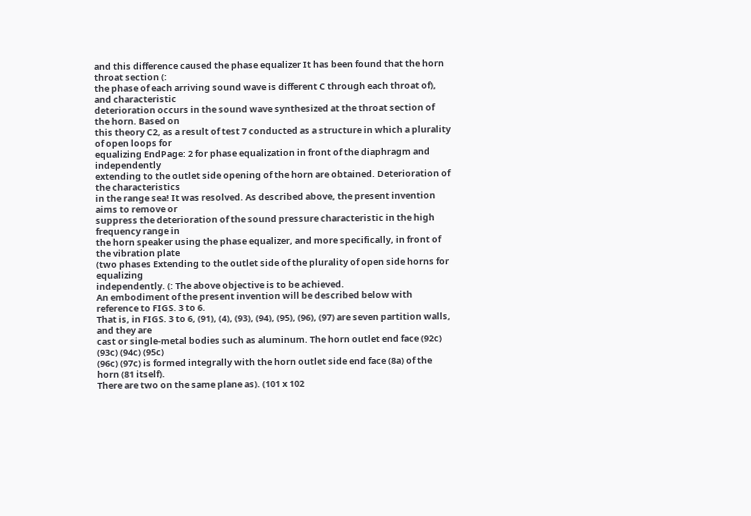and this difference caused the phase equalizer It has been found that the horn throat section (:
the phase of each arriving sound wave is different C through each throat of), and characteristic
deterioration occurs in the sound wave synthesized at the throat section of the horn. Based on
this theory C2, as a result of test 7 conducted as a structure in which a plurality of open loops for
equalizing EndPage: 2 for phase equalization in front of the diaphragm and independently
extending to the outlet side opening of the horn are obtained. Deterioration of the characteristics
in the range sea! It was resolved. As described above, the present invention aims to remove or
suppress the deterioration of the sound pressure characteristic in the high frequency range in
the horn speaker using the phase equalizer, and more specifically, in front of the vibration plate
(two phases Extending to the outlet side of the plurality of open side horns for equalizing
independently. (: The above objective is to be achieved.
An embodiment of the present invention will be described below with reference to FIGS. 3 to 6.
That is, in FIGS. 3 to 6, (91), (4), (93), (94), (95), (96), (97) are seven partition walls, and they are
cast or single-metal bodies such as aluminum. The horn outlet end face (92c) (93c) (94c) (95c)
(96c) (97c) is formed integrally with the horn outlet side end face (8a) of the horn (81 itself).
There are two on the same plane as). (101 x 102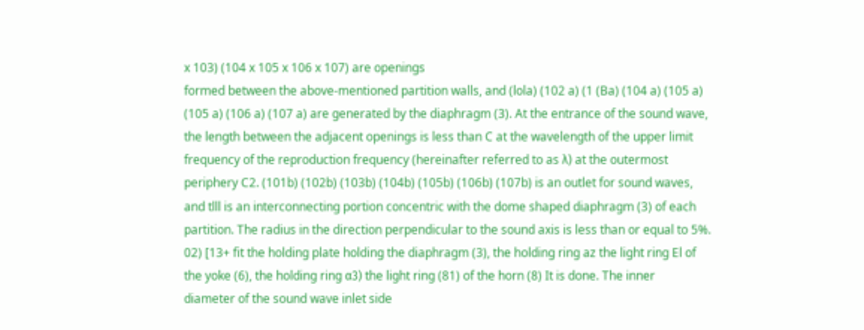x 103) (104 x 105 x 106 x 107) are openings
formed between the above-mentioned partition walls, and (lola) (102 a) (1 (Ba) (104 a) (105 a)
(105 a) (106 a) (107 a) are generated by the diaphragm (3). At the entrance of the sound wave,
the length between the adjacent openings is less than C at the wavelength of the upper limit
frequency of the reproduction frequency (hereinafter referred to as λ) at the outermost
periphery C2. (101b) (102b) (103b) (104b) (105b) (106b) (107b) is an outlet for sound waves,
and tlll is an interconnecting portion concentric with the dome shaped diaphragm (3) of each
partition. The radius in the direction perpendicular to the sound axis is less than or equal to 5%.
02) [13+ fit the holding plate holding the diaphragm (3), the holding ring az the light ring El of
the yoke (6), the holding ring α3) the light ring (81) of the horn (8) It is done. The inner
diameter of the sound wave inlet side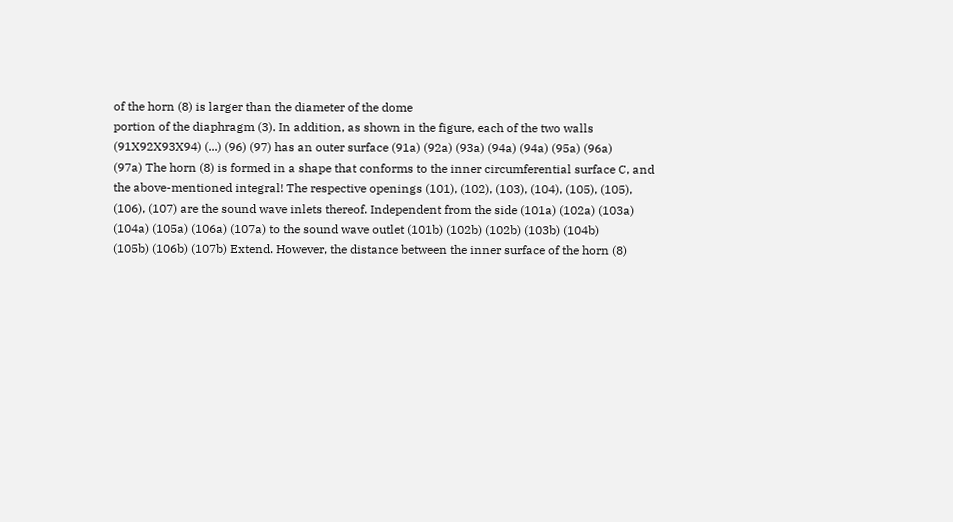of the horn (8) is larger than the diameter of the dome
portion of the diaphragm (3). In addition, as shown in the figure, each of the two walls
(91X92X93X94) (...) (96) (97) has an outer surface (91a) (92a) (93a) (94a) (94a) (95a) (96a)
(97a) The horn (8) is formed in a shape that conforms to the inner circumferential surface C, and
the above-mentioned integral! The respective openings (101), (102), (103), (104), (105), (105),
(106), (107) are the sound wave inlets thereof. Independent from the side (101a) (102a) (103a)
(104a) (105a) (106a) (107a) to the sound wave outlet (101b) (102b) (102b) (103b) (104b)
(105b) (106b) (107b) Extend. However, the distance between the inner surface of the horn (8)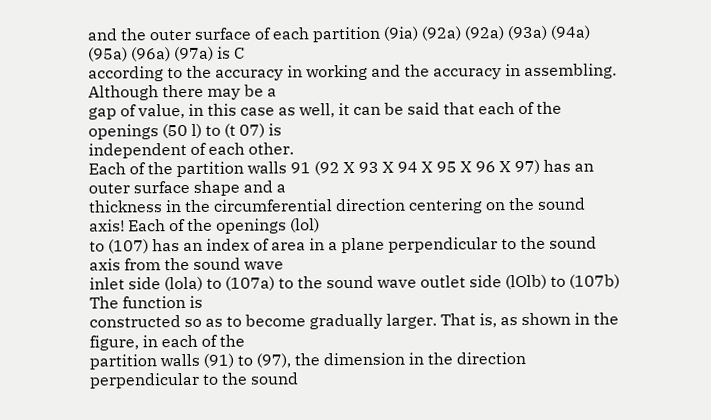and the outer surface of each partition (9ia) (92a) (92a) (93a) (94a) (95a) (96a) (97a) is C
according to the accuracy in working and the accuracy in assembling. Although there may be a
gap of value, in this case as well, it can be said that each of the openings (50 l) to (t 07) is
independent of each other.
Each of the partition walls 91 (92 X 93 X 94 X 95 X 96 X 97) has an outer surface shape and a
thickness in the circumferential direction centering on the sound axis! Each of the openings (lol)
to (107) has an index of area in a plane perpendicular to the sound axis from the sound wave
inlet side (lola) to (107a) to the sound wave outlet side (lOlb) to (107b) The function is
constructed so as to become gradually larger. That is, as shown in the figure, in each of the
partition walls (91) to (97), the dimension in the direction perpendicular to the sound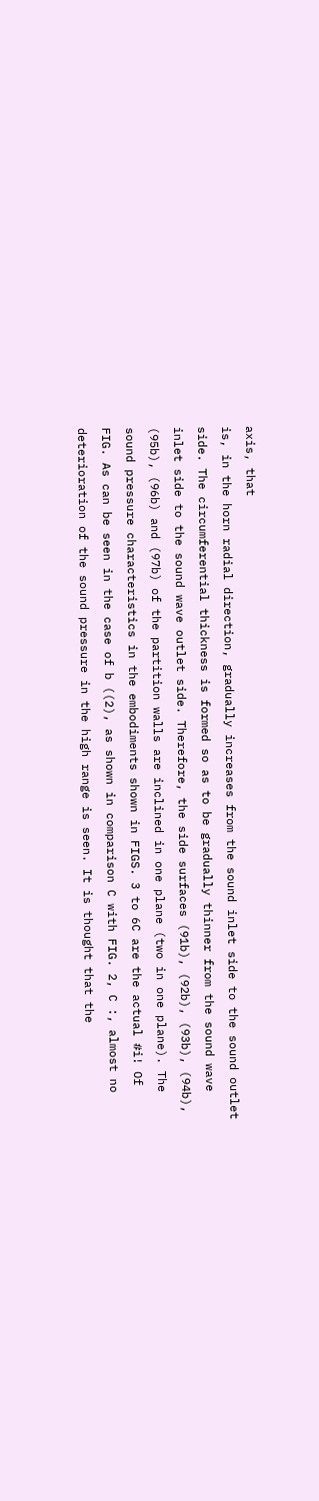axis, that
is, in the horn radial direction, gradually increases from the sound inlet side to the sound outlet
side. The circumferential thickness is formed so as to be gradually thinner from the sound wave
inlet side to the sound wave outlet side. Therefore, the side surfaces (91b), (92b), (93b), (94b),
(95b), (96b) and (97b) of the partition walls are inclined in one plane (two in one plane). The
sound pressure characteristics in the embodiments shown in FIGS. 3 to 6C are the actual #i! Of
FIG. As can be seen in the case of b ((2), as shown in comparison C with FIG. 2, C :, almost no
deterioration of the sound pressure in the high range is seen. It is thought that the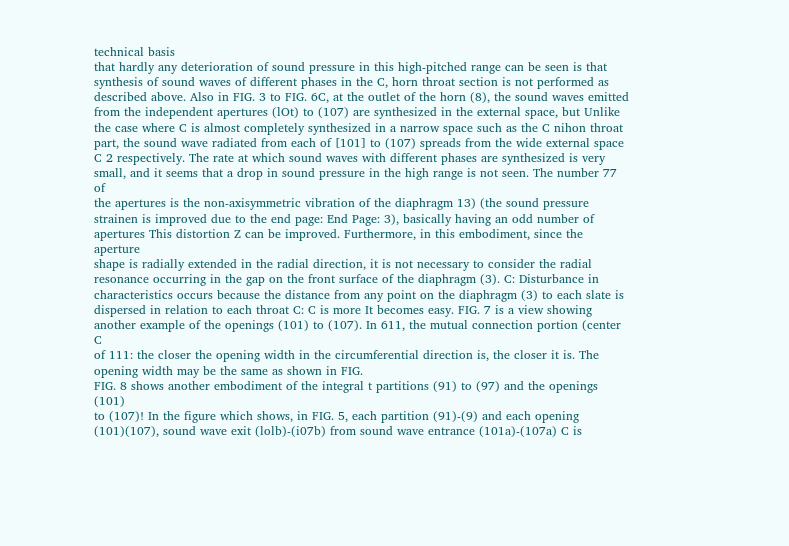technical basis
that hardly any deterioration of sound pressure in this high-pitched range can be seen is that
synthesis of sound waves of different phases in the C, horn throat section is not performed as
described above. Also in FIG. 3 to FIG. 6C, at the outlet of the horn (8), the sound waves emitted
from the independent apertures (lOt) to (107) are synthesized in the external space, but Unlike
the case where C is almost completely synthesized in a narrow space such as the C nihon throat
part, the sound wave radiated from each of [101] to (107) spreads from the wide external space
C 2 respectively. The rate at which sound waves with different phases are synthesized is very
small, and it seems that a drop in sound pressure in the high range is not seen. The number 77 of
the apertures is the non-axisymmetric vibration of the diaphragm 13) (the sound pressure
strainen is improved due to the end page: End Page: 3), basically having an odd number of
apertures This distortion Z can be improved. Furthermore, in this embodiment, since the aperture
shape is radially extended in the radial direction, it is not necessary to consider the radial
resonance occurring in the gap on the front surface of the diaphragm (3). C: Disturbance in
characteristics occurs because the distance from any point on the diaphragm (3) to each slate is
dispersed in relation to each throat C: C is more It becomes easy. FIG. 7 is a view showing
another example of the openings (101) to (107). In 611, the mutual connection portion (center C
of 111: the closer the opening width in the circumferential direction is, the closer it is. The
opening width may be the same as shown in FIG.
FIG. 8 shows another embodiment of the integral t partitions (91) to (97) and the openings (101)
to (107)! In the figure which shows, in FIG. 5, each partition (91)-(9) and each opening (101)(107), sound wave exit (lolb)-(i07b) from sound wave entrance (101a)-(107a) C is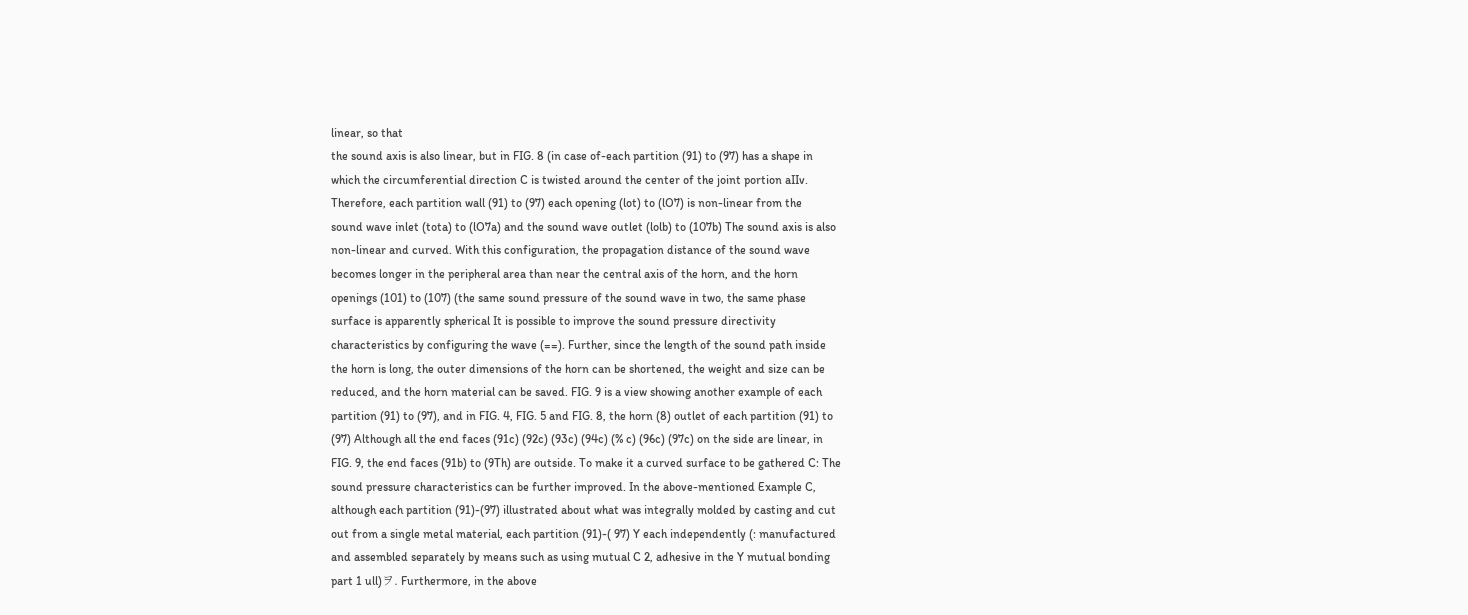linear, so that
the sound axis is also linear, but in FIG. 8 (in case of-each partition (91) to (97) has a shape in
which the circumferential direction C is twisted around the center of the joint portion aIIv.
Therefore, each partition wall (91) to (97) each opening (lot) to (lO7) is non-linear from the
sound wave inlet (tota) to (lO7a) and the sound wave outlet (lolb) to (107b) The sound axis is also
non-linear and curved. With this configuration, the propagation distance of the sound wave
becomes longer in the peripheral area than near the central axis of the horn, and the horn
openings (101) to (107) (the same sound pressure of the sound wave in two, the same phase
surface is apparently spherical It is possible to improve the sound pressure directivity
characteristics by configuring the wave (==). Further, since the length of the sound path inside
the horn is long, the outer dimensions of the horn can be shortened, the weight and size can be
reduced, and the horn material can be saved. FIG. 9 is a view showing another example of each
partition (91) to (97), and in FIG. 4, FIG. 5 and FIG. 8, the horn (8) outlet of each partition (91) to
(97) Although all the end faces (91c) (92c) (93c) (94c) (% c) (96c) (97c) on the side are linear, in
FIG. 9, the end faces (91b) to (9Th) are outside. To make it a curved surface to be gathered C: The
sound pressure characteristics can be further improved. In the above-mentioned Example C,
although each partition (91)-(97) illustrated about what was integrally molded by casting and cut
out from a single metal material, each partition (91)-( 97) Y each independently (: manufactured
and assembled separately by means such as using mutual C 2, adhesive in the Y mutual bonding
part 1 ull)ヲ. Furthermore, in the above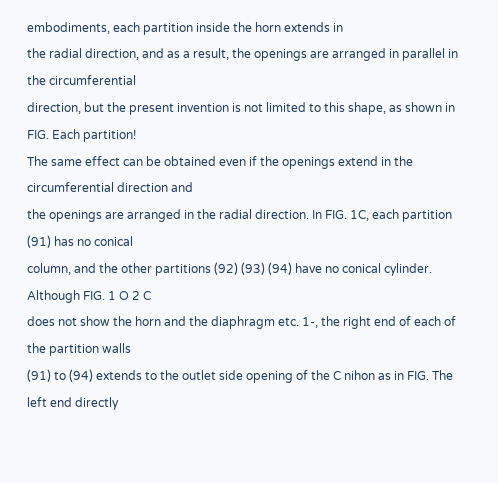embodiments, each partition inside the horn extends in
the radial direction, and as a result, the openings are arranged in parallel in the circumferential
direction, but the present invention is not limited to this shape, as shown in FIG. Each partition!
The same effect can be obtained even if the openings extend in the circumferential direction and
the openings are arranged in the radial direction. In FIG. 1C, each partition (91) has no conical
column, and the other partitions (92) (93) (94) have no conical cylinder. Although FIG. 1 O 2 C
does not show the horn and the diaphragm etc. 1-, the right end of each of the partition walls
(91) to (94) extends to the outlet side opening of the C nihon as in FIG. The left end directly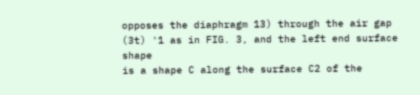opposes the diaphragm 13) through the air gap (3t) '1 as in FIG. 3, and the left end surface shape
is a shape C along the surface C2 of the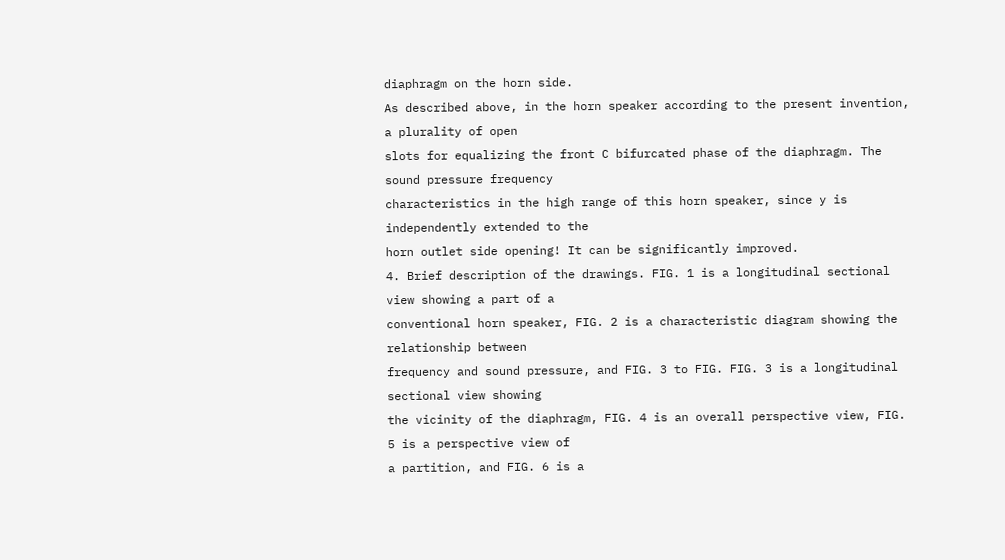diaphragm on the horn side.
As described above, in the horn speaker according to the present invention, a plurality of open
slots for equalizing the front C bifurcated phase of the diaphragm. The sound pressure frequency
characteristics in the high range of this horn speaker, since y is independently extended to the
horn outlet side opening! It can be significantly improved.
4. Brief description of the drawings. FIG. 1 is a longitudinal sectional view showing a part of a
conventional horn speaker, FIG. 2 is a characteristic diagram showing the relationship between
frequency and sound pressure, and FIG. 3 to FIG. FIG. 3 is a longitudinal sectional view showing
the vicinity of the diaphragm, FIG. 4 is an overall perspective view, FIG. 5 is a perspective view of
a partition, and FIG. 6 is a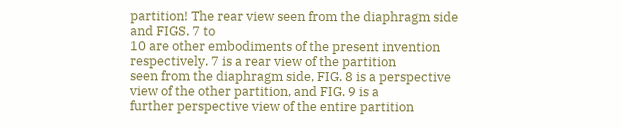partition! The rear view seen from the diaphragm side and FIGS. 7 to
10 are other embodiments of the present invention respectively. 7 is a rear view of the partition
seen from the diaphragm side, FIG. 8 is a perspective view of the other partition, and FIG. 9 is a
further perspective view of the entire partition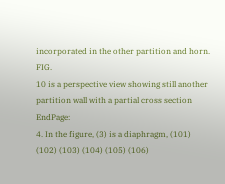incorporated in the other partition and horn. FIG.
10 is a perspective view showing still another partition wall with a partial cross section EndPage:
4. In the figure, (3) is a diaphragm, (101) (102) (103) (104) (105) (106)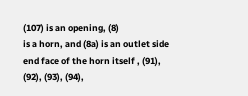(107) is an opening, (8)
is a horn, and (8a) is an outlet side end face of the horn itself , (91), (92), (93), (94),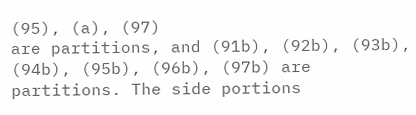(95), (a), (97)
are partitions, and (91b), (92b), (93b), (94b), (95b), (96b), (97b) are partitions. The side portions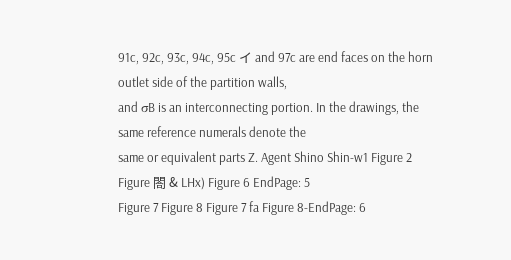91c, 92c, 93c, 94c, 95c イ and 97c are end faces on the horn outlet side of the partition walls,
and σB is an interconnecting portion. In the drawings, the same reference numerals denote the
same or equivalent parts Z. Agent Shino Shin-w1 Figure 2 Figure 閤 & LHx) Figure 6 EndPage: 5
Figure 7 Figure 8 Figure 7 fa Figure 8-EndPage: 6